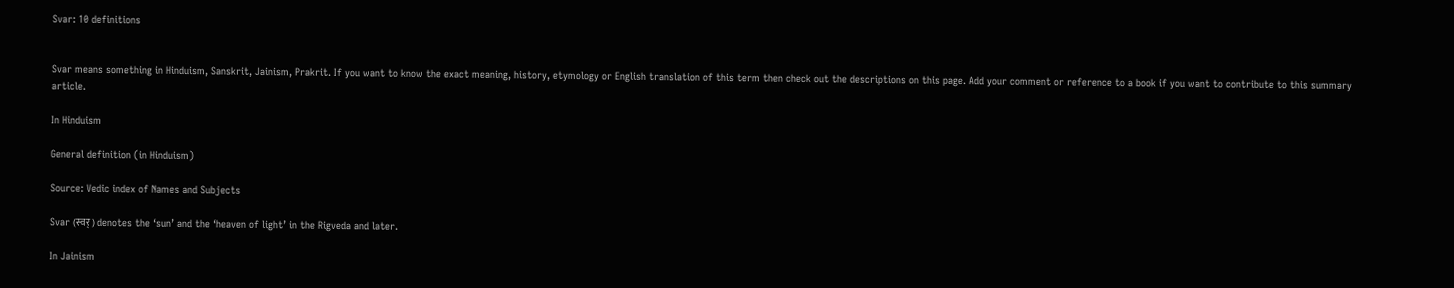Svar: 10 definitions


Svar means something in Hinduism, Sanskrit, Jainism, Prakrit. If you want to know the exact meaning, history, etymology or English translation of this term then check out the descriptions on this page. Add your comment or reference to a book if you want to contribute to this summary article.

In Hinduism

General definition (in Hinduism)

Source: Vedic index of Names and Subjects

Svar (स्वर्) denotes the ‘sun’ and the ‘heaven of light’ in the Rigveda and later.

In Jainism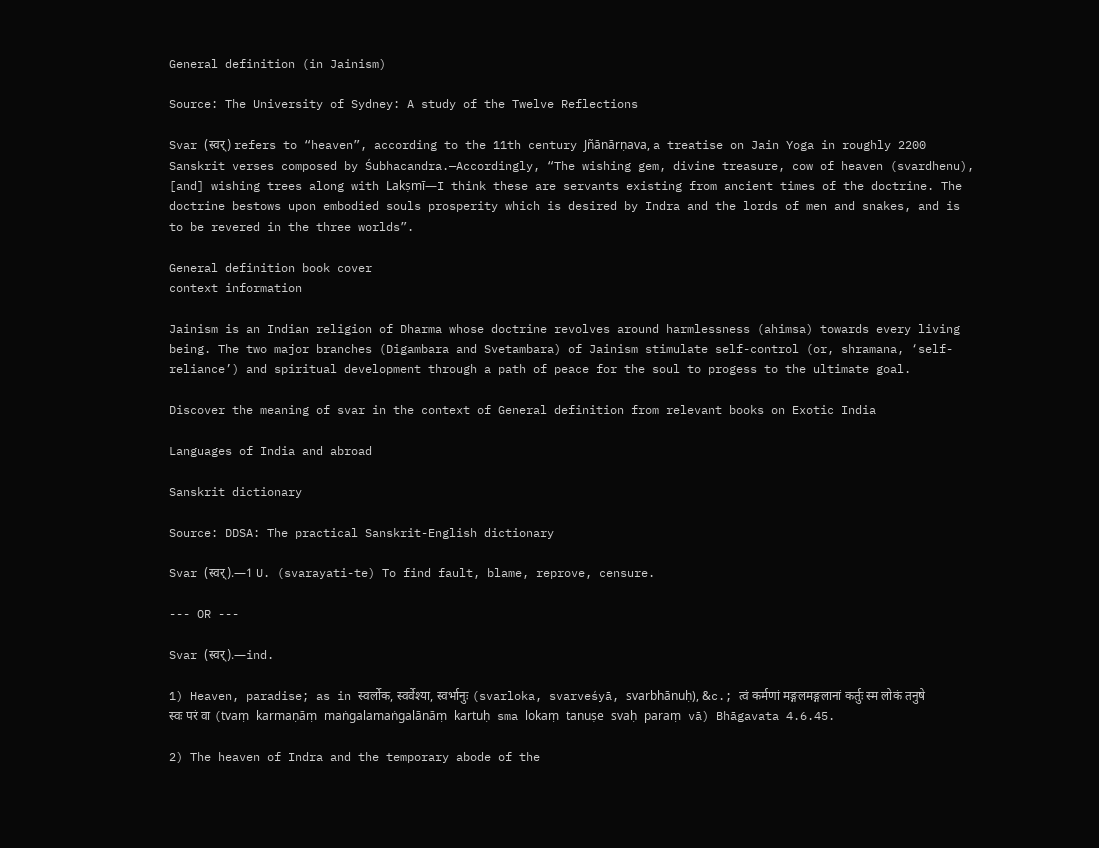General definition (in Jainism)

Source: The University of Sydney: A study of the Twelve Reflections

Svar (स्वर्) refers to “heaven”, according to the 11th century Jñānārṇava, a treatise on Jain Yoga in roughly 2200 Sanskrit verses composed by Śubhacandra.—Accordingly, “The wishing gem, divine treasure, cow of heaven (svardhenu), [and] wishing trees along with Lakṣmī—I think these are servants existing from ancient times of the doctrine. The doctrine bestows upon embodied souls prosperity which is desired by Indra and the lords of men and snakes, and is to be revered in the three worlds”.

General definition book cover
context information

Jainism is an Indian religion of Dharma whose doctrine revolves around harmlessness (ahimsa) towards every living being. The two major branches (Digambara and Svetambara) of Jainism stimulate self-control (or, shramana, ‘self-reliance’) and spiritual development through a path of peace for the soul to progess to the ultimate goal.

Discover the meaning of svar in the context of General definition from relevant books on Exotic India

Languages of India and abroad

Sanskrit dictionary

Source: DDSA: The practical Sanskrit-English dictionary

Svar (स्वर्).—1 U. (svarayati-te) To find fault, blame, reprove, censure.

--- OR ---

Svar (स्वर्).—ind.

1) Heaven, paradise; as in स्वर्लोक, स्वर्वेश्या, स्वर्भानुः (svarloka, svarveśyā, svarbhānuḥ), &c.; त्वं कर्मणां मङ्गलमङ्गलानां कर्तुः स्म लोकं तनुषे स्वः परं वा (tvaṃ karmaṇāṃ maṅgalamaṅgalānāṃ kartuḥ sma lokaṃ tanuṣe svaḥ paraṃ vā) Bhāgavata 4.6.45.

2) The heaven of Indra and the temporary abode of the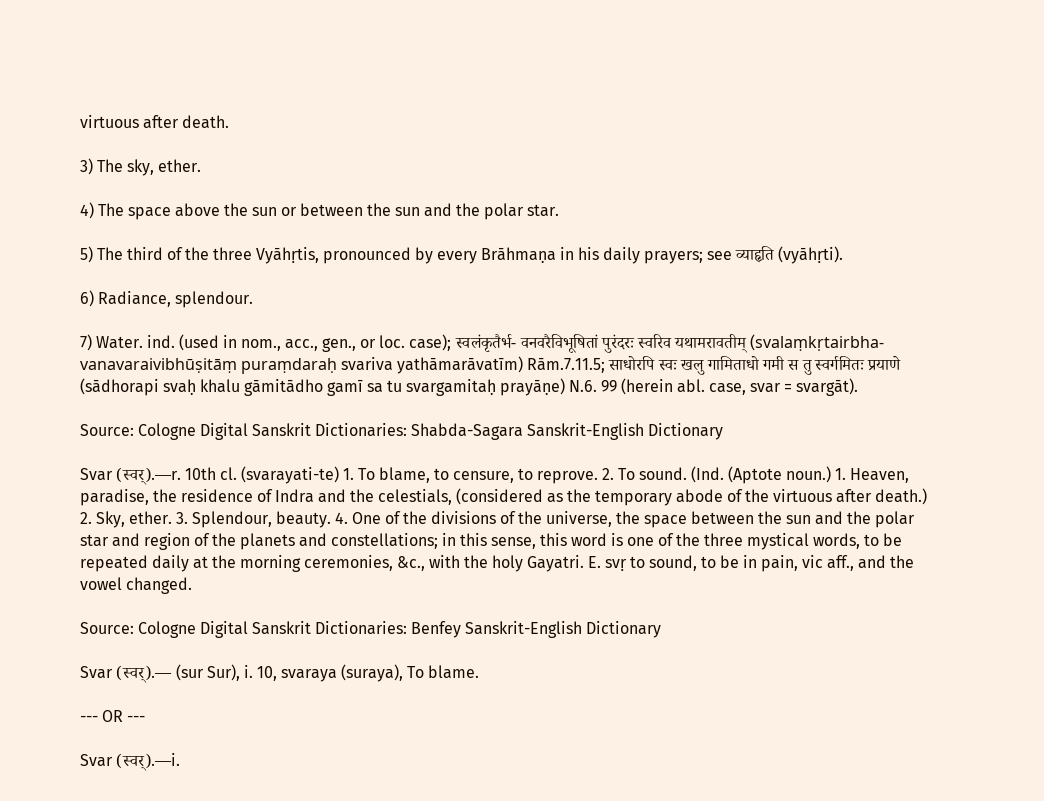virtuous after death.

3) The sky, ether.

4) The space above the sun or between the sun and the polar star.

5) The third of the three Vyāhṛtis, pronounced by every Brāhmaṇa in his daily prayers; see व्याहृति (vyāhṛti).

6) Radiance, splendour.

7) Water. ind. (used in nom., acc., gen., or loc. case); स्वलंकृतैर्भ- वनवरैविभूषितां पुरंदरः स्वरिव यथामरावतीम् (svalaṃkṛtairbha- vanavaraivibhūṣitāṃ puraṃdaraḥ svariva yathāmarāvatīm) Rām.7.11.5; साधोरपि स्वः खलु गामिताधो गमी स तु स्वर्गमितः प्रयाणे (sādhorapi svaḥ khalu gāmitādho gamī sa tu svargamitaḥ prayāṇe) N.6. 99 (herein abl. case, svar = svargāt).

Source: Cologne Digital Sanskrit Dictionaries: Shabda-Sagara Sanskrit-English Dictionary

Svar (स्वर्).—r. 10th cl. (svarayati-te) 1. To blame, to censure, to reprove. 2. To sound. (Ind. (Aptote noun.) 1. Heaven, paradise, the residence of Indra and the celestials, (considered as the temporary abode of the virtuous after death.) 2. Sky, ether. 3. Splendour, beauty. 4. One of the divisions of the universe, the space between the sun and the polar star and region of the planets and constellations; in this sense, this word is one of the three mystical words, to be repeated daily at the morning ceremonies, &c., with the holy Gayatri. E. svṛ to sound, to be in pain, vic aff., and the vowel changed.

Source: Cologne Digital Sanskrit Dictionaries: Benfey Sanskrit-English Dictionary

Svar (स्वर्).— (sur Sur), i. 10, svaraya (suraya), To blame.

--- OR ---

Svar (स्वर्).—i.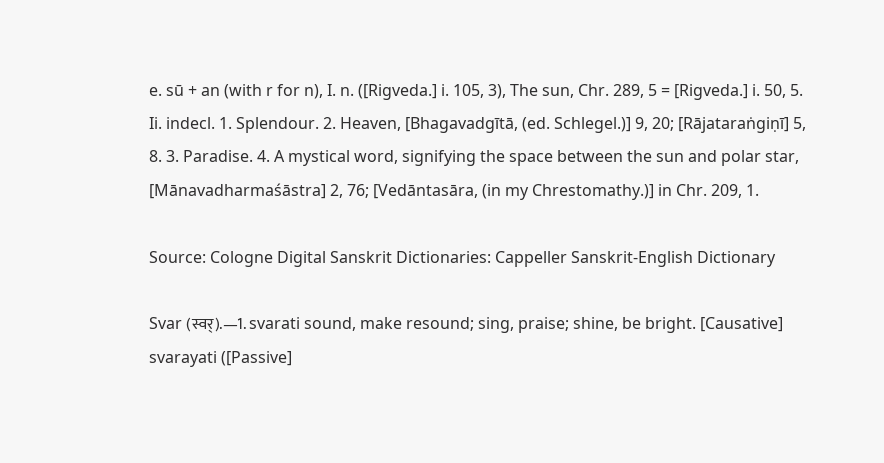e. sū + an (with r for n), I. n. ([Rigveda.] i. 105, 3), The sun, Chr. 289, 5 = [Rigveda.] i. 50, 5. Ii. indecl. 1. Splendour. 2. Heaven, [Bhagavadgītā, (ed. Schlegel.)] 9, 20; [Rājataraṅgiṇī] 5, 8. 3. Paradise. 4. A mystical word, signifying the space between the sun and polar star, [Mānavadharmaśāstra] 2, 76; [Vedāntasāra, (in my Chrestomathy.)] in Chr. 209, 1.

Source: Cologne Digital Sanskrit Dictionaries: Cappeller Sanskrit-English Dictionary

Svar (स्वर्).—1. svarati sound, make resound; sing, praise; shine, be bright. [Causative] svarayati ([Passive]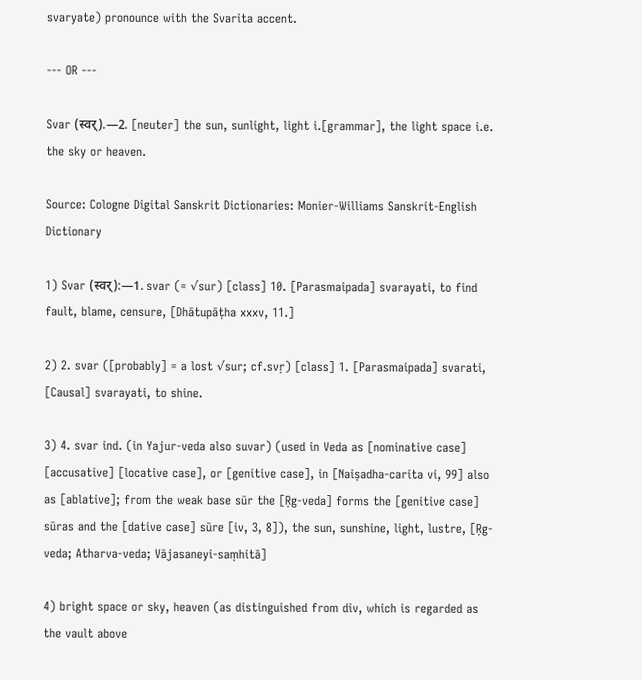svaryate) pronounce with the Svarita accent.

--- OR ---

Svar (स्वर्).—2. [neuter] the sun, sunlight, light i.[grammar], the light space i.e. the sky or heaven.

Source: Cologne Digital Sanskrit Dictionaries: Monier-Williams Sanskrit-English Dictionary

1) Svar (स्वर्):—1. svar (= √sur) [class] 10. [Parasmaipada] svarayati, to find fault, blame, censure, [Dhātupāṭha xxxv, 11.]

2) 2. svar ([probably] = a lost √sur; cf.svṛ) [class] 1. [Parasmaipada] svarati, [Causal] svarayati, to shine.

3) 4. svar ind. (in Yajur-veda also suvar) (used in Veda as [nominative case] [accusative] [locative case], or [genitive case], in [Naiṣadha-carita vi, 99] also as [ablative]; from the weak base sūr the [Ṛg-veda] forms the [genitive case] sūras and the [dative case] sūre [iv, 3, 8]), the sun, sunshine, light, lustre, [Ṛg-veda; Atharva-veda; Vājasaneyi-saṃhitā]

4) bright space or sky, heaven (as distinguished from div, which is regarded as the vault above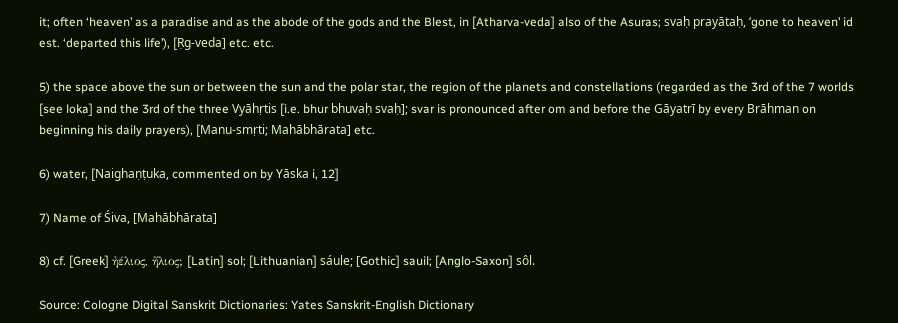it; often ‘heaven’ as a paradise and as the abode of the gods and the Blest, in [Atharva-veda] also of the Asuras; svaḥ prayātaḥ, ‘gone to heaven’ id est. ‘departed this life’), [Ṛg-veda] etc. etc.

5) the space above the sun or between the sun and the polar star, the region of the planets and constellations (regarded as the 3rd of the 7 worlds [see loka] and the 3rd of the three Vyāhṛtis [i.e. bhur bhuvaḥ svaḥ]; svar is pronounced after om and before the Gāyatrī by every Brāhman on beginning his daily prayers), [Manu-smṛti; Mahābhārata] etc.

6) water, [Naighaṇṭuka, commented on by Yāska i, 12]

7) Name of Śiva, [Mahābhārata]

8) cf. [Greek] ἠέλιος, ἤλιος; [Latin] sol; [Lithuanian] sáule; [Gothic] sauil; [Anglo-Saxon] sôl.

Source: Cologne Digital Sanskrit Dictionaries: Yates Sanskrit-English Dictionary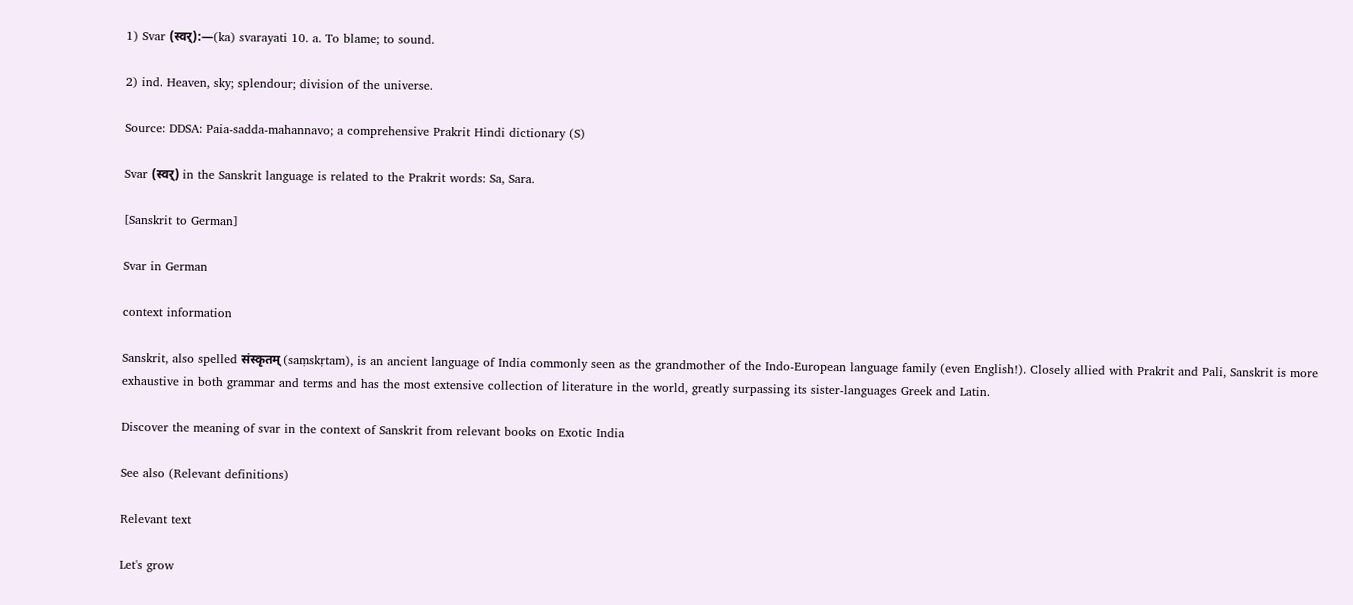1) Svar (स्वर्):—(ka) svarayati 10. a. To blame; to sound.

2) ind. Heaven, sky; splendour; division of the universe.

Source: DDSA: Paia-sadda-mahannavo; a comprehensive Prakrit Hindi dictionary (S)

Svar (स्वर्) in the Sanskrit language is related to the Prakrit words: Sa, Sara.

[Sanskrit to German]

Svar in German

context information

Sanskrit, also spelled संस्कृतम् (saṃskṛtam), is an ancient language of India commonly seen as the grandmother of the Indo-European language family (even English!). Closely allied with Prakrit and Pali, Sanskrit is more exhaustive in both grammar and terms and has the most extensive collection of literature in the world, greatly surpassing its sister-languages Greek and Latin.

Discover the meaning of svar in the context of Sanskrit from relevant books on Exotic India

See also (Relevant definitions)

Relevant text

Let's grow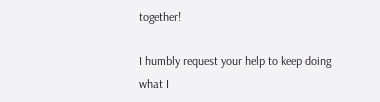together!

I humbly request your help to keep doing what I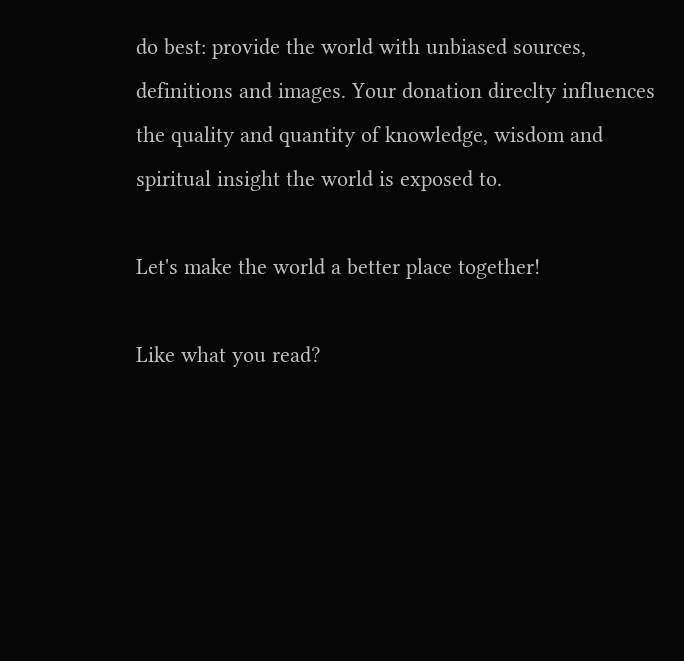do best: provide the world with unbiased sources, definitions and images. Your donation direclty influences the quality and quantity of knowledge, wisdom and spiritual insight the world is exposed to.

Let's make the world a better place together!

Like what you read?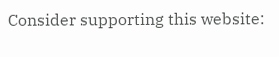Consider supporting this website: